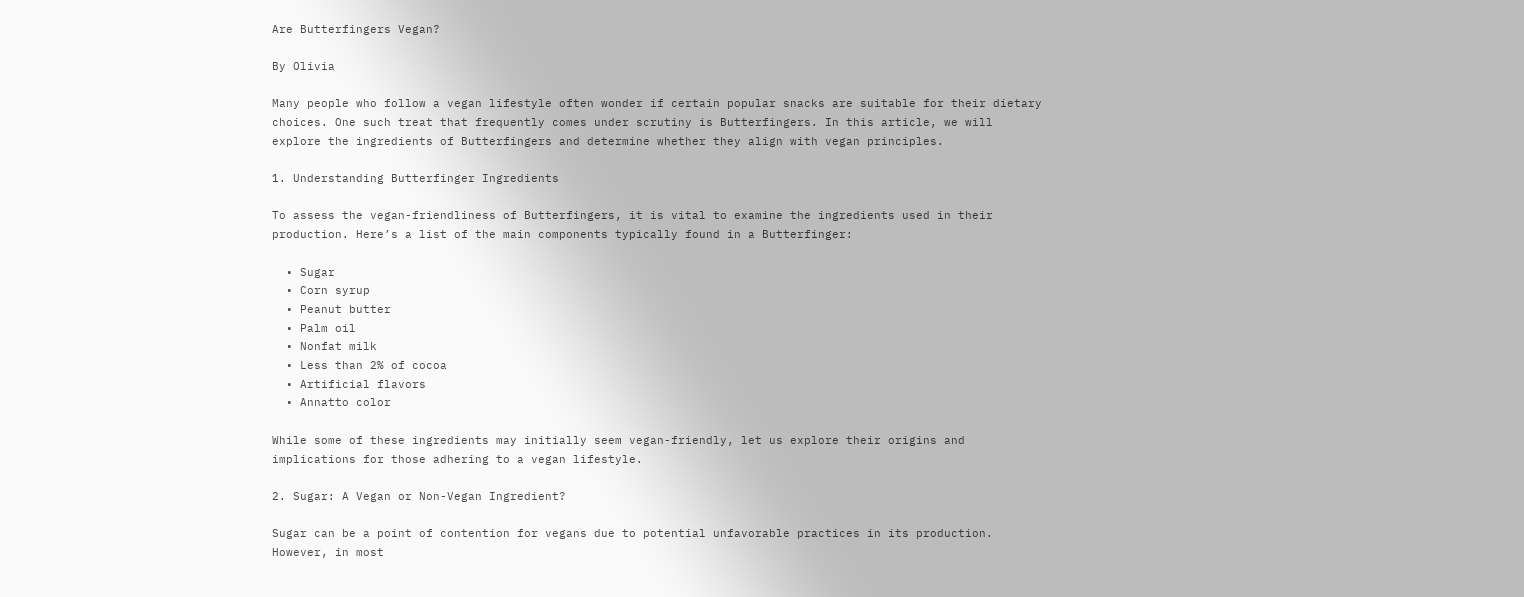Are Butterfingers Vegan?

By Olivia

Many people who follow a vegan lifestyle often wonder if certain popular snacks are suitable for their dietary choices. One such treat that frequently comes under scrutiny is Butterfingers. In this article, we will explore the ingredients of Butterfingers and determine whether they align with vegan principles.

1. Understanding Butterfinger Ingredients

To assess the vegan-friendliness of Butterfingers, it is vital to examine the ingredients used in their production. Here’s a list of the main components typically found in a Butterfinger:

  • Sugar
  • Corn syrup
  • Peanut butter
  • Palm oil
  • Nonfat milk
  • Less than 2% of cocoa
  • Artificial flavors
  • Annatto color

While some of these ingredients may initially seem vegan-friendly, let us explore their origins and implications for those adhering to a vegan lifestyle.

2. Sugar: A Vegan or Non-Vegan Ingredient?

Sugar can be a point of contention for vegans due to potential unfavorable practices in its production. However, in most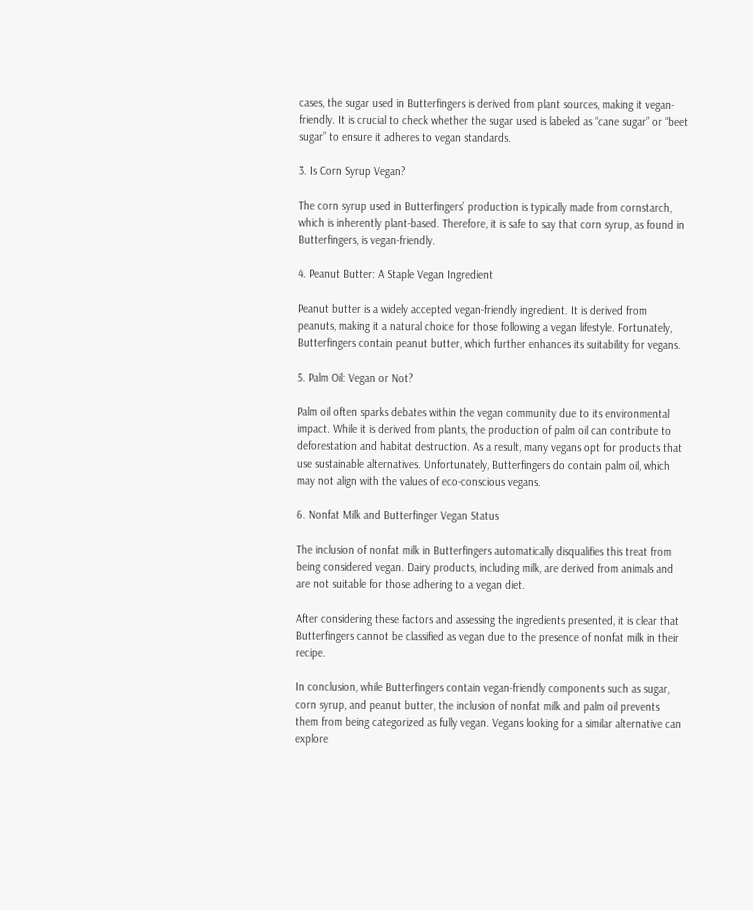cases, the sugar used in Butterfingers is derived from plant sources, making it vegan-friendly. It is crucial to check whether the sugar used is labeled as “cane sugar” or “beet sugar” to ensure it adheres to vegan standards.

3. Is Corn Syrup Vegan?

The corn syrup used in Butterfingers’ production is typically made from cornstarch, which is inherently plant-based. Therefore, it is safe to say that corn syrup, as found in Butterfingers, is vegan-friendly.

4. Peanut Butter: A Staple Vegan Ingredient

Peanut butter is a widely accepted vegan-friendly ingredient. It is derived from peanuts, making it a natural choice for those following a vegan lifestyle. Fortunately, Butterfingers contain peanut butter, which further enhances its suitability for vegans.

5. Palm Oil: Vegan or Not?

Palm oil often sparks debates within the vegan community due to its environmental impact. While it is derived from plants, the production of palm oil can contribute to deforestation and habitat destruction. As a result, many vegans opt for products that use sustainable alternatives. Unfortunately, Butterfingers do contain palm oil, which may not align with the values of eco-conscious vegans.

6. Nonfat Milk and Butterfinger Vegan Status

The inclusion of nonfat milk in Butterfingers automatically disqualifies this treat from being considered vegan. Dairy products, including milk, are derived from animals and are not suitable for those adhering to a vegan diet.

After considering these factors and assessing the ingredients presented, it is clear that Butterfingers cannot be classified as vegan due to the presence of nonfat milk in their recipe.

In conclusion, while Butterfingers contain vegan-friendly components such as sugar, corn syrup, and peanut butter, the inclusion of nonfat milk and palm oil prevents them from being categorized as fully vegan. Vegans looking for a similar alternative can explore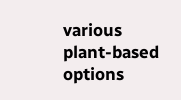various plant-based options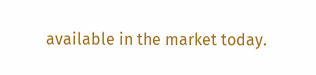available in the market today.